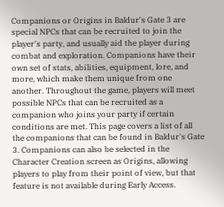Companions or Origins in Baldur's Gate 3 are special NPCs that can be recruited to join the player's party, and usually aid the player during combat and exploration. Companions have their own set of stats, abilities, equipment, lore, and more, which make them unique from one another. Throughout the game, players will meet possible NPCs that can be recruited as a companion who joins your party if certain conditions are met. This page covers a list of all the companions that can be found in Baldur's Gate 3. Companions can also be selected in the Character Creation screen as Origins, allowing players to play from their point of view, but that feature is not available during Early Access.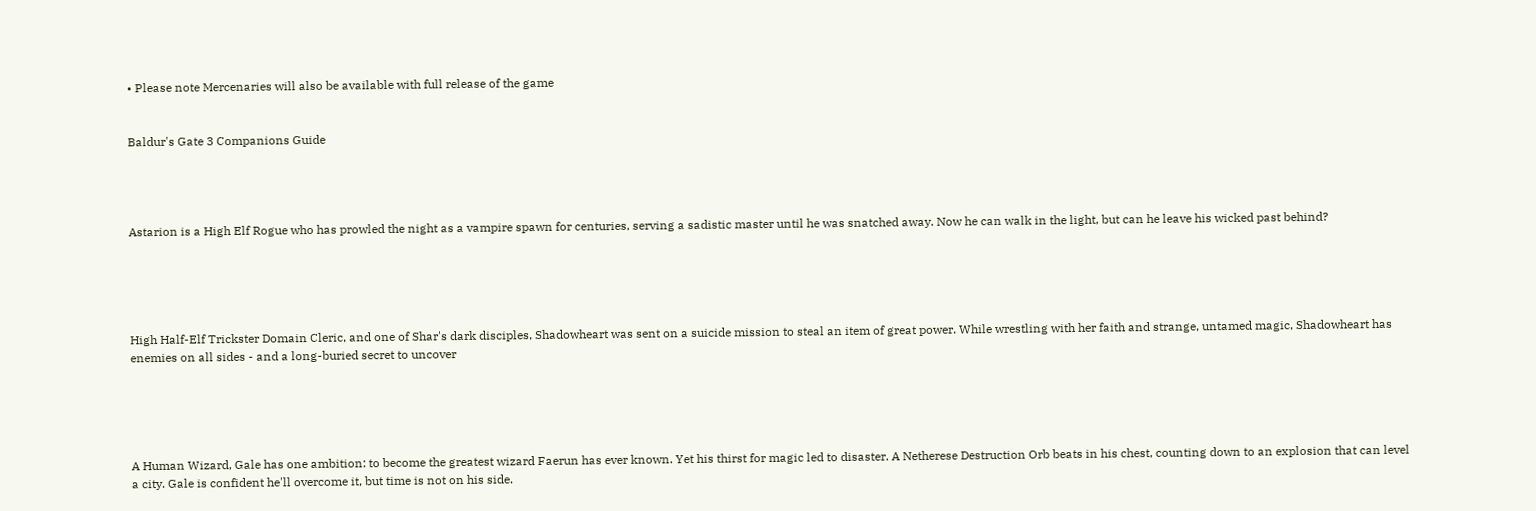• Please note Mercenaries will also be available with full release of the game


Baldur's Gate 3 Companions Guide




Astarion is a High Elf Rogue who has prowled the night as a vampire spawn for centuries, serving a sadistic master until he was snatched away. Now he can walk in the light, but can he leave his wicked past behind?





High Half-Elf Trickster Domain Cleric, and one of Shar's dark disciples, Shadowheart was sent on a suicide mission to steal an item of great power. While wrestling with her faith and strange, untamed magic, Shadowheart has enemies on all sides - and a long-buried secret to uncover





A Human Wizard, Gale has one ambition: to become the greatest wizard Faerun has ever known. Yet his thirst for magic led to disaster. A Netherese Destruction Orb beats in his chest, counting down to an explosion that can level a city. Gale is confident he'll overcome it, but time is not on his side.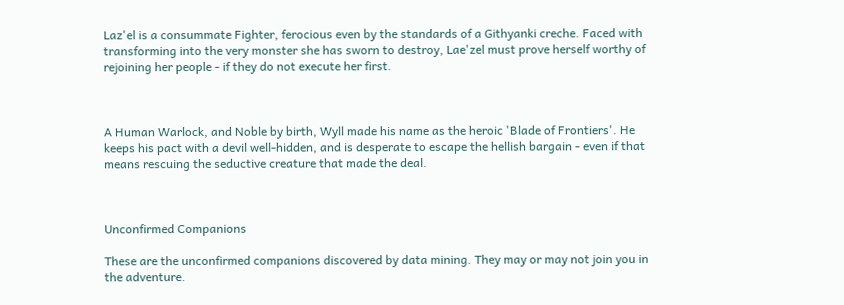Laz'el is a consummate Fighter, ferocious even by the standards of a Githyanki creche. Faced with transforming into the very monster she has sworn to destroy, Lae'zel must prove herself worthy of rejoining her people - if they do not execute her first.



A Human Warlock, and Noble by birth, Wyll made his name as the heroic 'Blade of Frontiers'. He keeps his pact with a devil well-hidden, and is desperate to escape the hellish bargain - even if that means rescuing the seductive creature that made the deal.



Unconfirmed Companions

These are the unconfirmed companions discovered by data mining. They may or may not join you in the adventure.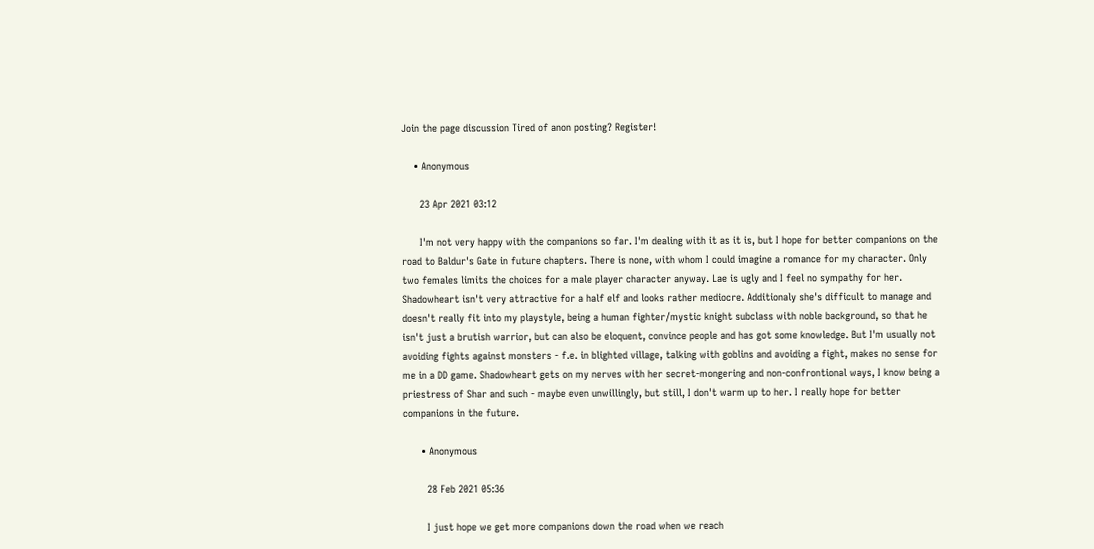Join the page discussion Tired of anon posting? Register!

    • Anonymous

      23 Apr 2021 03:12

      I'm not very happy with the companions so far. I'm dealing with it as it is, but I hope for better companions on the road to Baldur's Gate in future chapters. There is none, with whom I could imagine a romance for my character. Only two females limits the choices for a male player character anyway. Lae is ugly and I feel no sympathy for her. Shadowheart isn't very attractive for a half elf and looks rather mediocre. Additionaly she's difficult to manage and doesn't really fit into my playstyle, being a human fighter/mystic knight subclass with noble background, so that he isn't just a brutish warrior, but can also be eloquent, convince people and has got some knowledge. But I'm usually not avoiding fights against monsters - f.e. in blighted village, talking with goblins and avoiding a fight, makes no sense for me in a DD game. Shadowheart gets on my nerves with her secret-mongering and non-confrontional ways, I know being a priestress of Shar and such - maybe even unwillingly, but still, I don't warm up to her. I really hope for better companions in the future.

      • Anonymous

        28 Feb 2021 05:36

        I just hope we get more companions down the road when we reach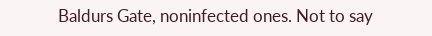Baldurs Gate, noninfected ones. Not to say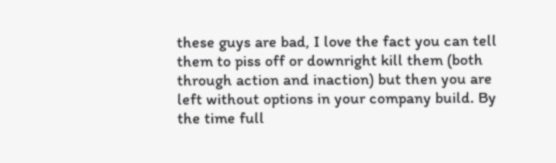these guys are bad, I love the fact you can tell them to piss off or downright kill them (both through action and inaction) but then you are left without options in your company build. By the time full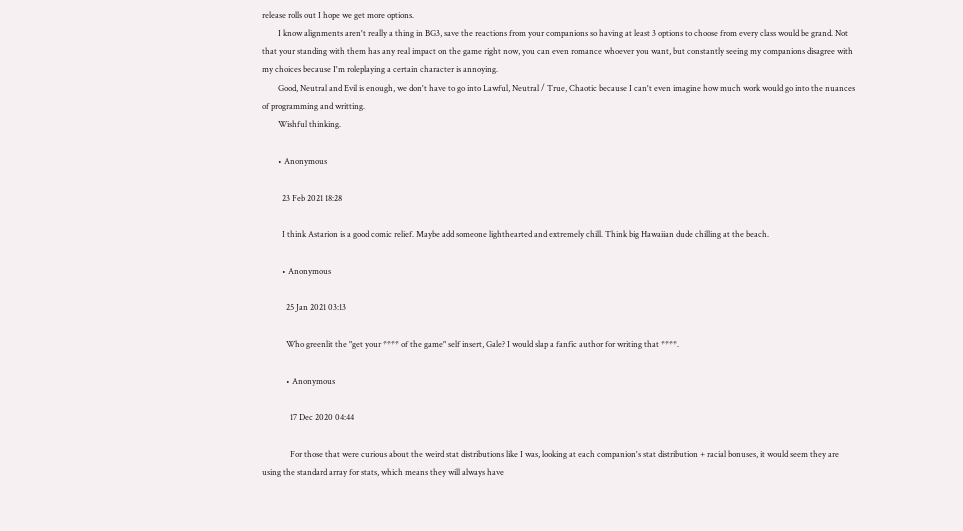release rolls out I hope we get more options.
        I know alignments aren't really a thing in BG3, save the reactions from your companions so having at least 3 options to choose from every class would be grand. Not that your standing with them has any real impact on the game right now, you can even romance whoever you want, but constantly seeing my companions disagree with my choices because I'm roleplaying a certain character is annoying.
        Good, Neutral and Evil is enough, we don't have to go into Lawful, Neutral / True, Chaotic because I can't even imagine how much work would go into the nuances of programming and writting.
        Wishful thinking.

        • Anonymous

          23 Feb 2021 18:28

          I think Astarion is a good comic relief. Maybe add someone lighthearted and extremely chill. Think big Hawaiian dude chilling at the beach.

          • Anonymous

            25 Jan 2021 03:13

            Who greenlit the "get your **** of the game" self insert, Gale? I would slap a fanfic author for writing that ****.

            • Anonymous

              17 Dec 2020 04:44

              For those that were curious about the weird stat distributions like I was, looking at each companion's stat distribution + racial bonuses, it would seem they are using the standard array for stats, which means they will always have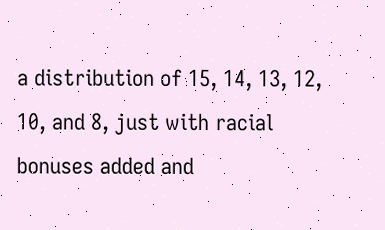a distribution of 15, 14, 13, 12, 10, and 8, just with racial bonuses added and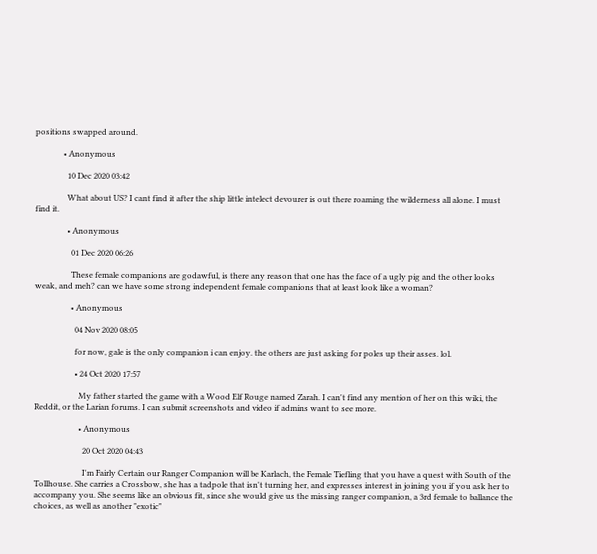positions swapped around.

              • Anonymous

                10 Dec 2020 03:42

                What about US? I cant find it after the ship little intelect devourer is out there roaming the wilderness all alone. I must find it.

                • Anonymous

                  01 Dec 2020 06:26

                  These female companions are godawful, is there any reason that one has the face of a ugly pig and the other looks weak, and meh? can we have some strong independent female companions that at least look like a woman?

                  • Anonymous

                    04 Nov 2020 08:05

                    for now, gale is the only companion i can enjoy. the others are just asking for poles up their asses. lol.

                    • 24 Oct 2020 17:57

                      My father started the game with a Wood Elf Rouge named Zarah. I can't find any mention of her on this wiki, the Reddit, or the Larian forums. I can submit screenshots and video if admins want to see more.

                      • Anonymous

                        20 Oct 2020 04:43

                        I'm Fairly Certain our Ranger Companion will be Karlach, the Female Tiefling that you have a quest with South of the Tollhouse. She carries a Crossbow, she has a tadpole that isn't turning her, and expresses interest in joining you if you ask her to accompany you. She seems like an obvious fit, since she would give us the missing ranger companion, a 3rd female to ballance the choices, as well as another "exotic"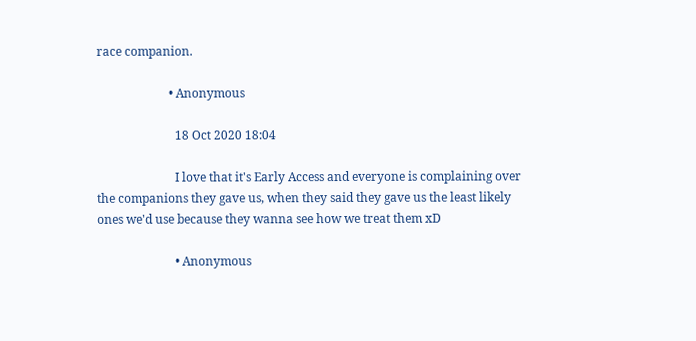race companion.

                        • Anonymous

                          18 Oct 2020 18:04

                          I love that it's Early Access and everyone is complaining over the companions they gave us, when they said they gave us the least likely ones we'd use because they wanna see how we treat them xD

                          • Anonymous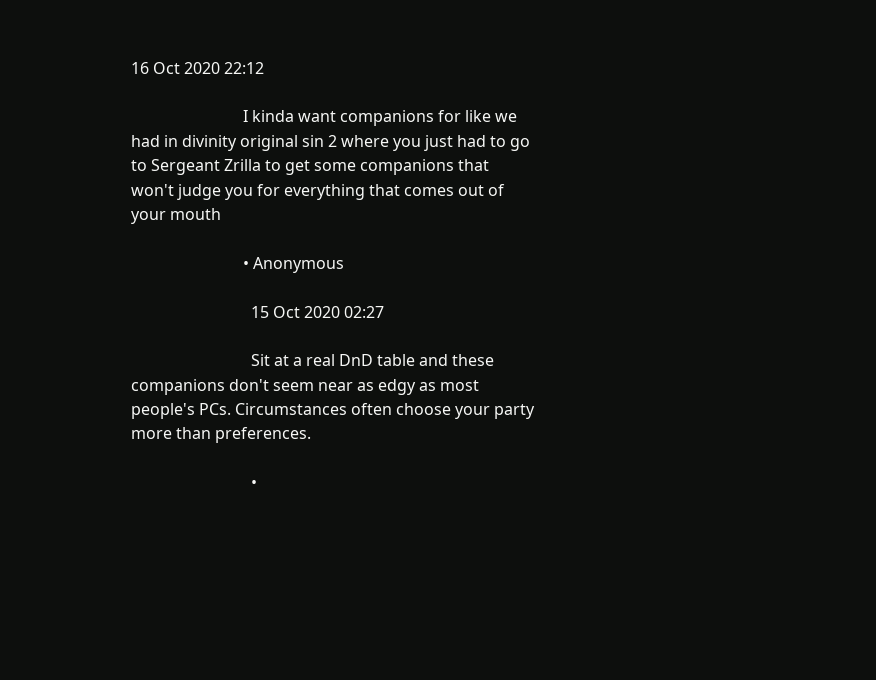16 Oct 2020 22:12

                            I kinda want companions for like we had in divinity original sin 2 where you just had to go to Sergeant Zrilla to get some companions that won't judge you for everything that comes out of your mouth

                            • Anonymous

                              15 Oct 2020 02:27

                              Sit at a real DnD table and these companions don't seem near as edgy as most people's PCs. Circumstances often choose your party more than preferences.

                              •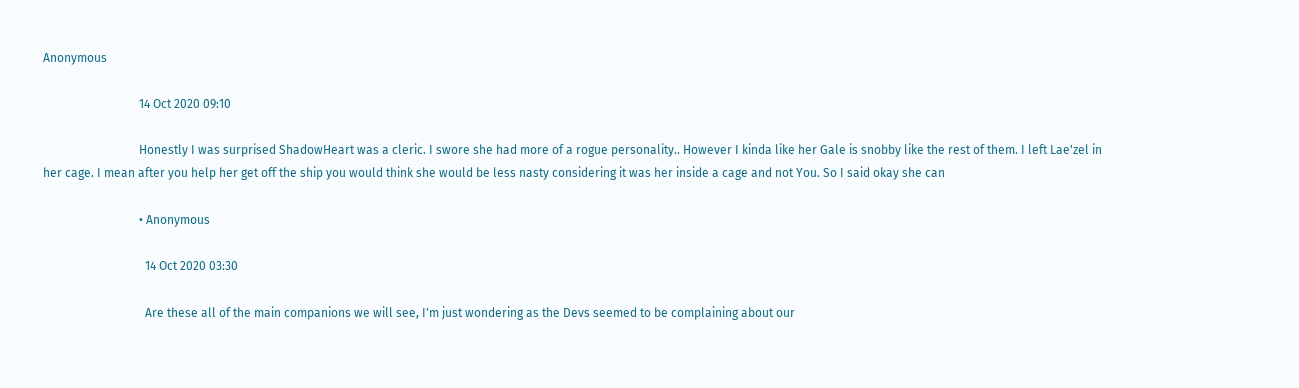Anonymous

                                14 Oct 2020 09:10

                                Honestly I was surprised ShadowHeart was a cleric. I swore she had more of a rogue personality.. However I kinda like her Gale is snobby like the rest of them. I left Lae'zel in her cage. I mean after you help her get off the ship you would think she would be less nasty considering it was her inside a cage and not You. So I said okay she can

                                • Anonymous

                                  14 Oct 2020 03:30

                                  Are these all of the main companions we will see, I'm just wondering as the Devs seemed to be complaining about our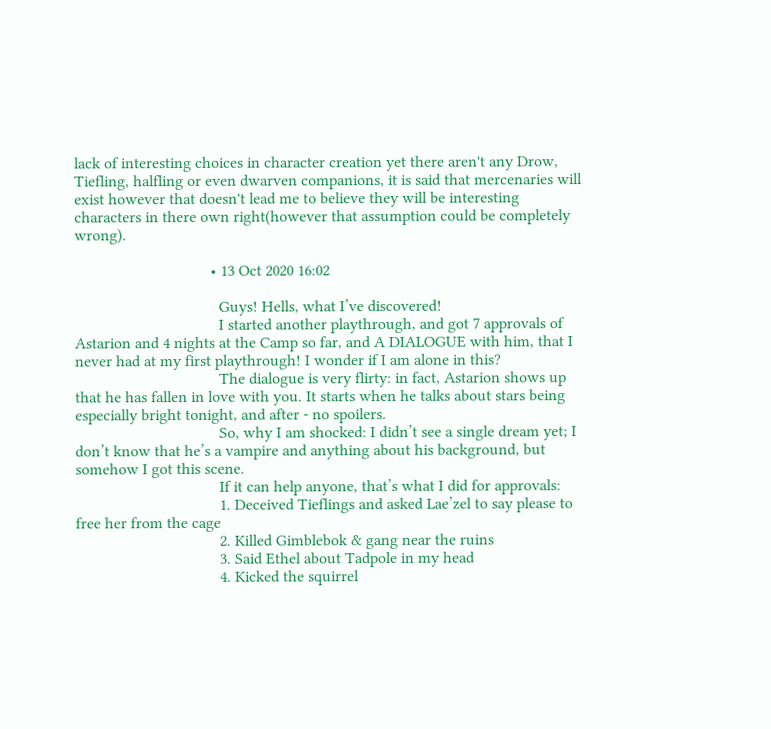lack of interesting choices in character creation yet there aren't any Drow, Tiefling, halfling or even dwarven companions, it is said that mercenaries will exist however that doesn't lead me to believe they will be interesting characters in there own right(however that assumption could be completely wrong).

                                  • 13 Oct 2020 16:02

                                    Guys! Hells, what I’ve discovered!
                                    I started another playthrough, and got 7 approvals of Astarion and 4 nights at the Camp so far, and A DIALOGUE with him, that I never had at my first playthrough! I wonder if I am alone in this?
                                    The dialogue is very flirty: in fact, Astarion shows up that he has fallen in love with you. It starts when he talks about stars being especially bright tonight, and after - no spoilers.
                                    So, why I am shocked: I didn’t see a single dream yet; I don’t know that he’s a vampire and anything about his background, but somehow I got this scene.
                                    If it can help anyone, that’s what I did for approvals:
                                    1. Deceived Tieflings and asked Lae’zel to say please to free her from the cage
                                    2. Killed Gimblebok & gang near the ruins
                                    3. Said Ethel about Tadpole in my head
                                    4. Kicked the squirrel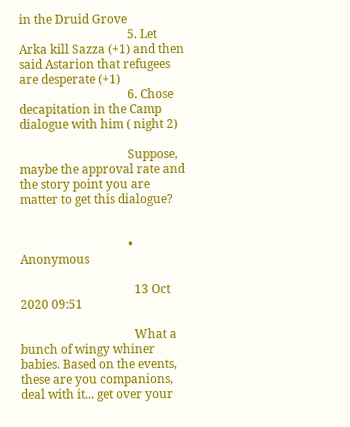in the Druid Grove
                                    5. Let Arka kill Sazza (+1) and then said Astarion that refugees are desperate (+1)
                                    6. Chose decapitation in the Camp dialogue with him ( night 2)

                                    Suppose, maybe the approval rate and the story point you are matter to get this dialogue?


                                    • Anonymous

                                      13 Oct 2020 09:51

                                      What a bunch of wingy whiner babies. Based on the events, these are you companions, deal with it... get over your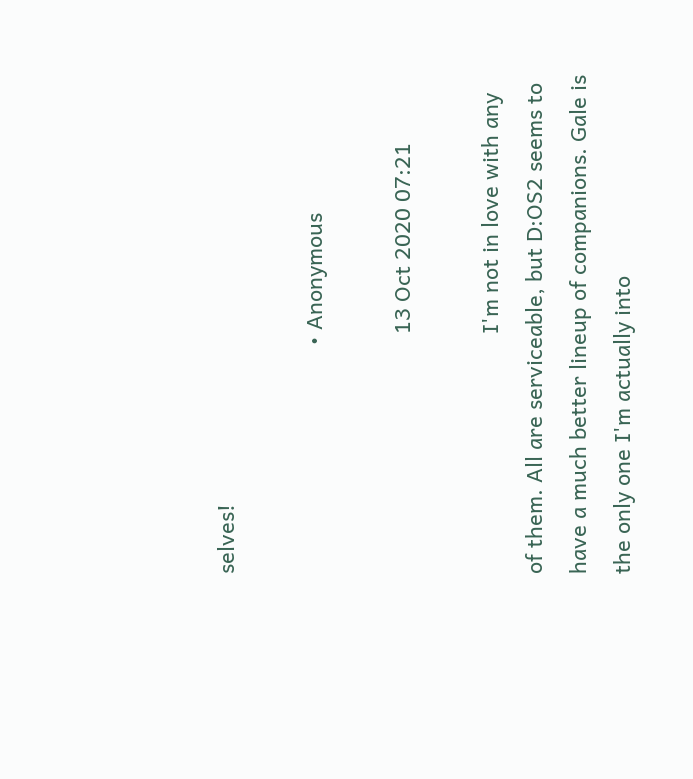selves!

                                      • Anonymous

                                        13 Oct 2020 07:21

                                        I'm not in love with any of them. All are serviceable, but D:OS2 seems to have a much better lineup of companions. Gale is the only one I'm actually into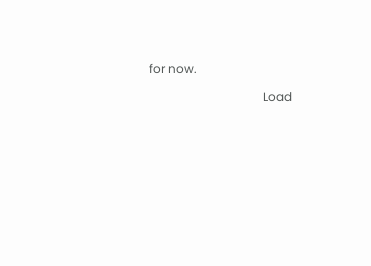for now.

                                      Load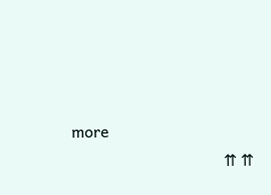more
                                      ⇈ ⇈